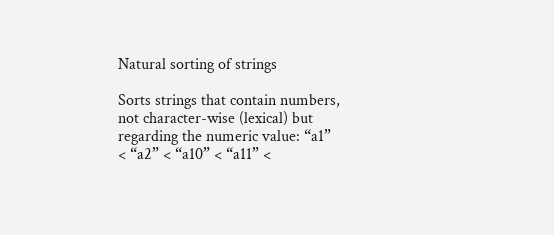Natural sorting of strings

Sorts strings that contain numbers, not character-wise (lexical) but regarding the numeric value: “a1” < “a2” < “a10” < “a11” <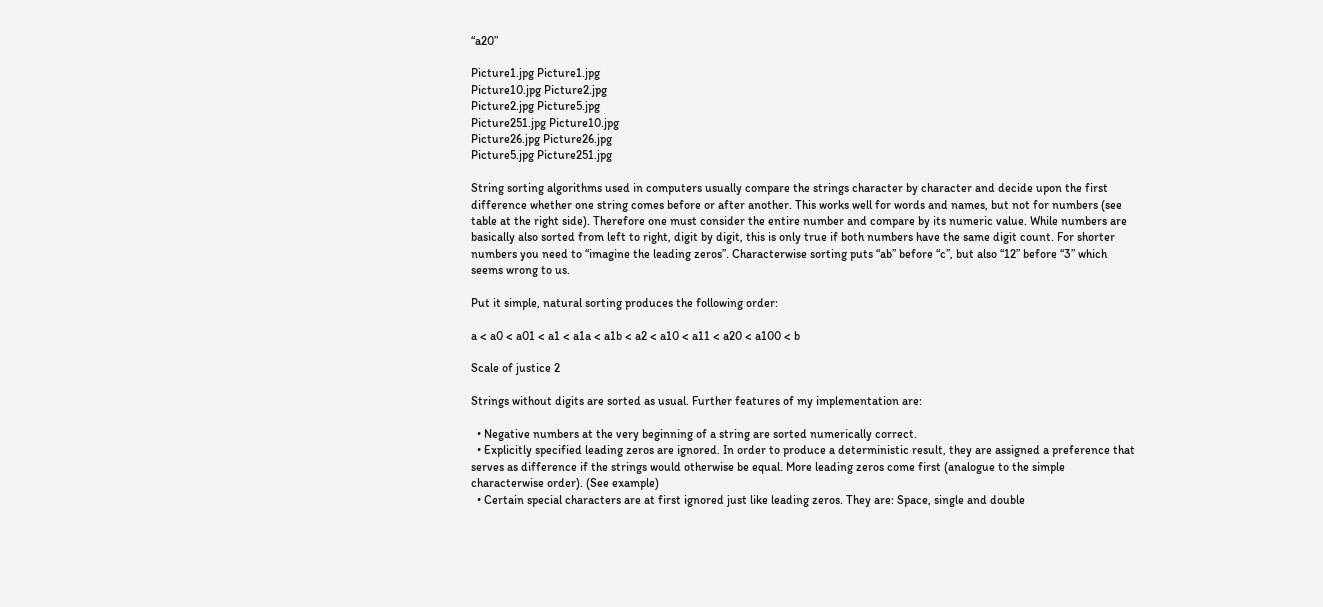“a20”

Picture1.jpg Picture1.jpg
Picture10.jpg Picture2.jpg
Picture2.jpg Picture5.jpg
Picture251.jpg Picture10.jpg
Picture26.jpg Picture26.jpg
Picture5.jpg Picture251.jpg

String sorting algorithms used in computers usually compare the strings character by character and decide upon the first difference whether one string comes before or after another. This works well for words and names, but not for numbers (see table at the right side). Therefore one must consider the entire number and compare by its numeric value. While numbers are basically also sorted from left to right, digit by digit, this is only true if both numbers have the same digit count. For shorter numbers you need to “imagine the leading zeros”. Characterwise sorting puts “ab” before “c”, but also “12” before “3” which seems wrong to us.

Put it simple, natural sorting produces the following order:

a < a0 < a01 < a1 < a1a < a1b < a2 < a10 < a11 < a20 < a100 < b

Scale of justice 2

Strings without digits are sorted as usual. Further features of my implementation are:

  • Negative numbers at the very beginning of a string are sorted numerically correct.
  • Explicitly specified leading zeros are ignored. In order to produce a deterministic result, they are assigned a preference that serves as difference if the strings would otherwise be equal. More leading zeros come first (analogue to the simple characterwise order). (See example)
  • Certain special characters are at first ignored just like leading zeros. They are: Space, single and double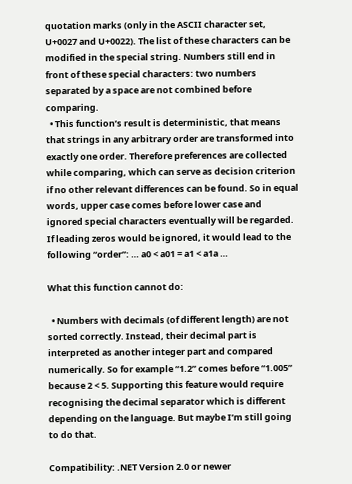quotation marks (only in the ASCII character set, U+0027 and U+0022). The list of these characters can be modified in the special string. Numbers still end in front of these special characters: two numbers separated by a space are not combined before comparing.
  • This function’s result is deterministic, that means that strings in any arbitrary order are transformed into exactly one order. Therefore preferences are collected while comparing, which can serve as decision criterion if no other relevant differences can be found. So in equal words, upper case comes before lower case and ignored special characters eventually will be regarded. If leading zeros would be ignored, it would lead to the following “order”: … a0 < a01 = a1 < a1a …

What this function cannot do:

  • Numbers with decimals (of different length) are not sorted correctly. Instead, their decimal part is interpreted as another integer part and compared numerically. So for example “1.2” comes before “1.005” because 2 < 5. Supporting this feature would require recognising the decimal separator which is different depending on the language. But maybe I’m still going to do that.

Compatibility: .NET Version 2.0 or newer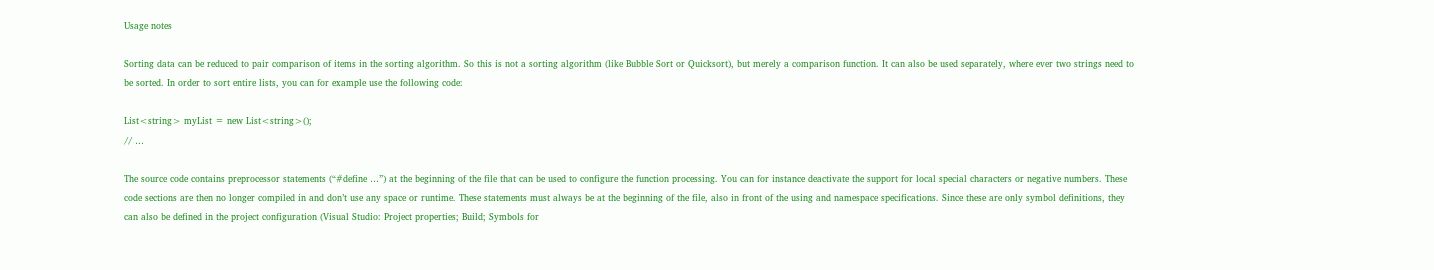Usage notes

Sorting data can be reduced to pair comparison of items in the sorting algorithm. So this is not a sorting algorithm (like Bubble Sort or Quicksort), but merely a comparison function. It can also be used separately, where ever two strings need to be sorted. In order to sort entire lists, you can for example use the following code:

List<string> myList = new List<string>();
// …

The source code contains preprocessor statements (“#define …”) at the beginning of the file that can be used to configure the function processing. You can for instance deactivate the support for local special characters or negative numbers. These code sections are then no longer compiled in and don’t use any space or runtime. These statements must always be at the beginning of the file, also in front of the using and namespace specifications. Since these are only symbol definitions, they can also be defined in the project configuration (Visual Studio: Project properties; Build; Symbols for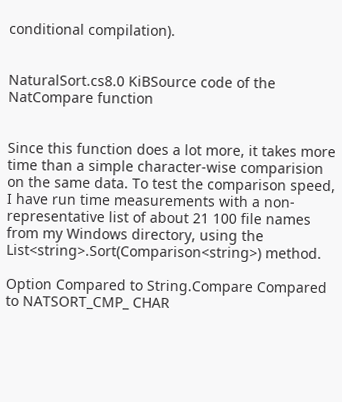conditional compilation).


NaturalSort.cs8.0 KiBSource code of the NatCompare function


Since this function does a lot more, it takes more time than a simple character-wise comparision on the same data. To test the comparison speed, I have run time measurements with a non-representative list of about 21 100 file names from my Windows directory, using the List<string>.Sort(Comparison<string>) method.

Option Compared to String.Compare Compared to NATSORT_CMP_ CHAR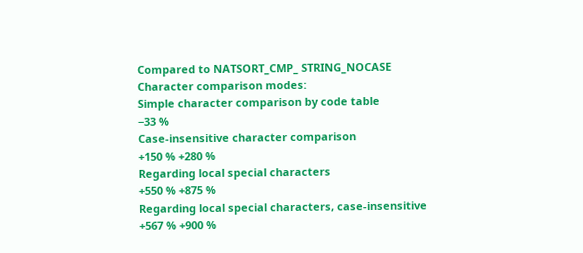Compared to NATSORT_CMP_ STRING_NOCASE
Character comparison modes:
Simple character comparison by code table
−33 %
Case-insensitive character comparison
+150 % +280 %
Regarding local special characters
+550 % +875 %
Regarding local special characters, case-insensitive
+567 % +900 %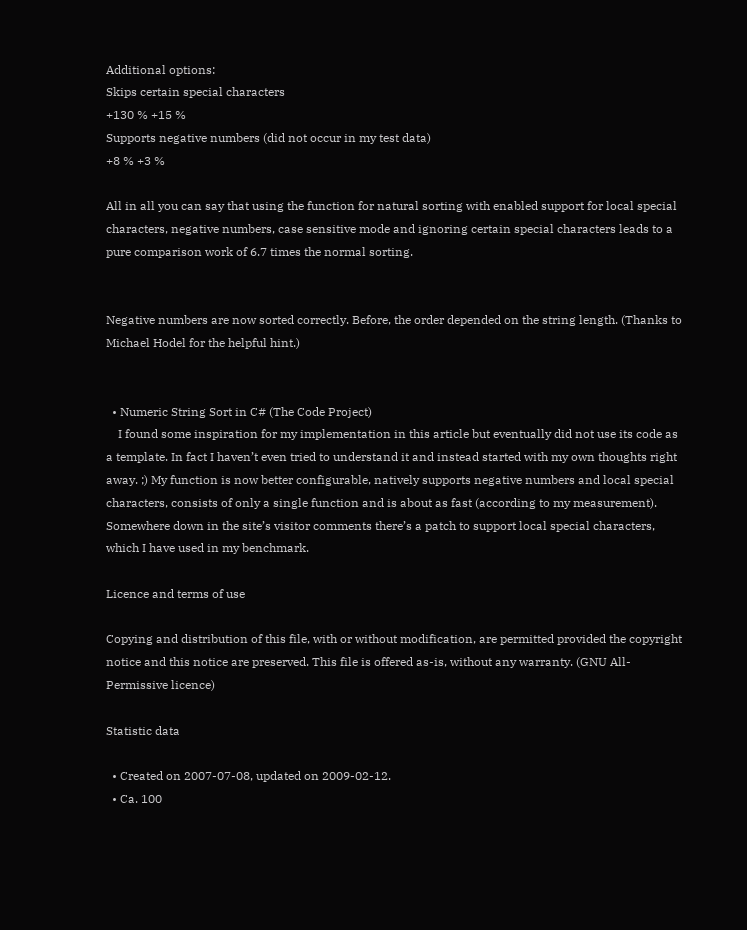Additional options:
Skips certain special characters
+130 % +15 %
Supports negative numbers (did not occur in my test data)
+8 % +3 %

All in all you can say that using the function for natural sorting with enabled support for local special characters, negative numbers, case sensitive mode and ignoring certain special characters leads to a pure comparison work of 6.7 times the normal sorting.


Negative numbers are now sorted correctly. Before, the order depended on the string length. (Thanks to Michael Hodel for the helpful hint.)


  • Numeric String Sort in C# (The Code Project)
    I found some inspiration for my implementation in this article but eventually did not use its code as a template. In fact I haven’t even tried to understand it and instead started with my own thoughts right away. ;) My function is now better configurable, natively supports negative numbers and local special characters, consists of only a single function and is about as fast (according to my measurement). Somewhere down in the site’s visitor comments there’s a patch to support local special characters, which I have used in my benchmark.

Licence and terms of use

Copying and distribution of this file, with or without modification, are permitted provided the copyright notice and this notice are preserved. This file is offered as-is, without any warranty. (GNU All-Permissive licence)

Statistic data

  • Created on 2007-07-08, updated on 2009-02-12.
  • Ca. 100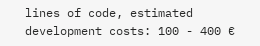lines of code, estimated development costs: 100 - 400 €